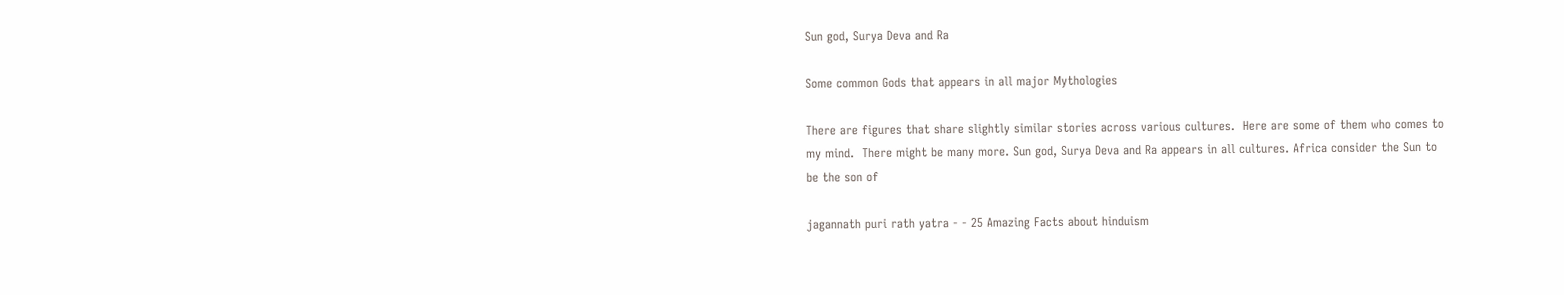Sun god, Surya Deva and Ra

Some common Gods that appears in all major Mythologies

There are figures that share slightly similar stories across various cultures.  Here are some of them who comes to my mind.  There might be many more. Sun god, Surya Deva and Ra appears in all cultures. Africa consider the Sun to be the son of

jagannath puri rath yatra - - 25 Amazing Facts about hinduism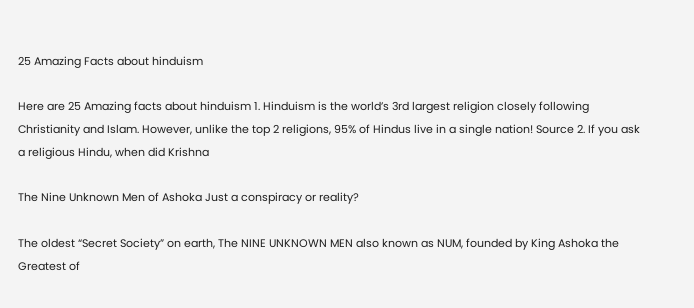25 Amazing Facts about hinduism

Here are 25 Amazing facts about hinduism 1. Hinduism is the world’s 3rd largest religion closely following Christianity and Islam. However, unlike the top 2 religions, 95% of Hindus live in a single nation! Source 2. If you ask a religious Hindu, when did Krishna

The Nine Unknown Men of Ashoka Just a conspiracy or reality?

The oldest “Secret Society” on earth, The NINE UNKNOWN MEN also known as NUM, founded by King Ashoka the Greatest of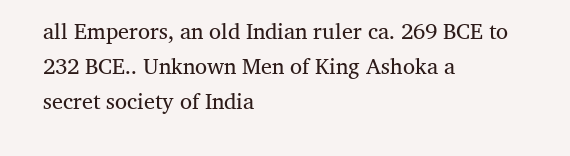all Emperors, an old Indian ruler ca. 269 BCE to 232 BCE.. Unknown Men of King Ashoka a secret society of India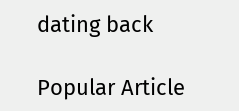dating back

Popular Article